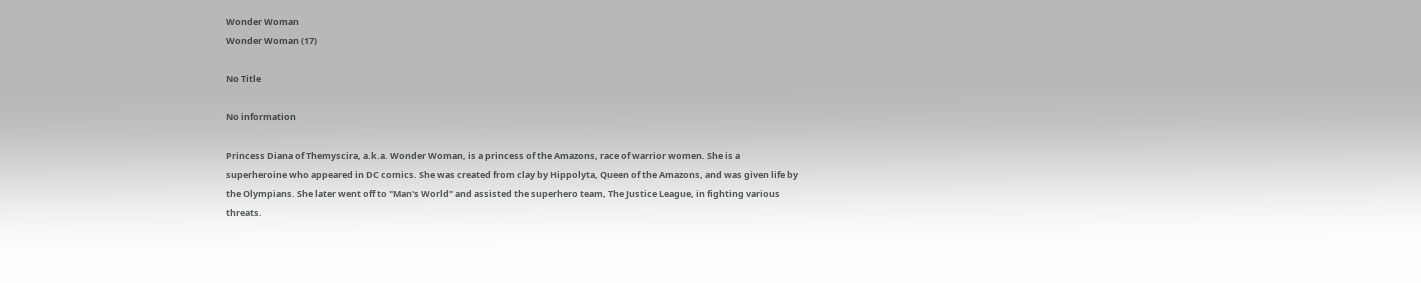Wonder Woman
Wonder Woman (17)

No Title

No information

Princess Diana of Themyscira, a.k.a. Wonder Woman, is a princess of the Amazons, race of warrior women. She is a superheroine who appeared in DC comics. She was created from clay by Hippolyta, Queen of the Amazons, and was given life by the Olympians. She later went off to "Man's World" and assisted the superhero team, The Justice League, in fighting various threats.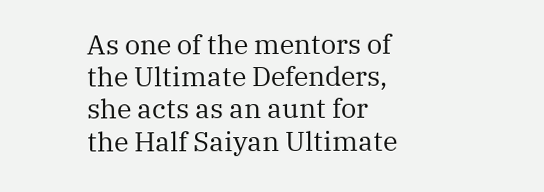As one of the mentors of the Ultimate Defenders, she acts as an aunt for the Half Saiyan Ultimate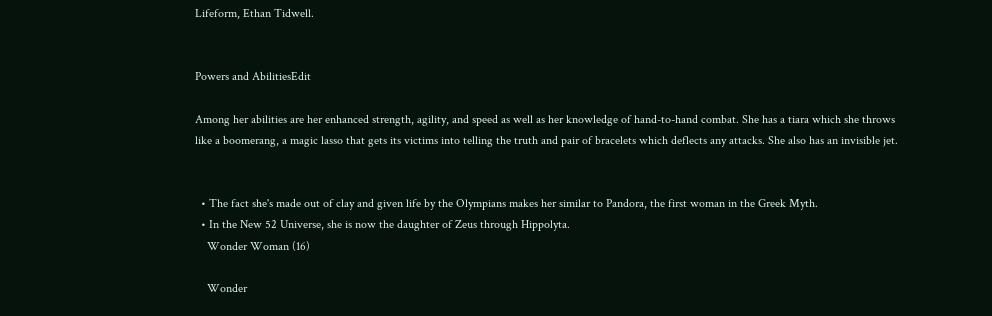Lifeform, Ethan Tidwell.


Powers and AbilitiesEdit

Among her abilities are her enhanced strength, agility, and speed as well as her knowledge of hand-to-hand combat. She has a tiara which she throws like a boomerang, a magic lasso that gets its victims into telling the truth and pair of bracelets which deflects any attacks. She also has an invisible jet.


  • The fact she's made out of clay and given life by the Olympians makes her similar to Pandora, the first woman in the Greek Myth.
  • In the New 52 Universe, she is now the daughter of Zeus through Hippolyta.
    Wonder Woman (16)

    Wonder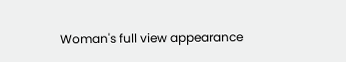Woman's full view appearance